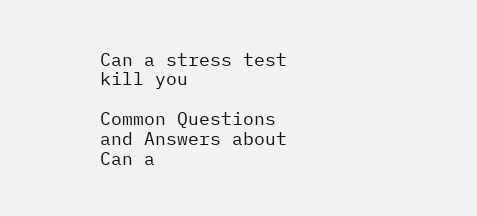Can a stress test kill you

Common Questions and Answers about Can a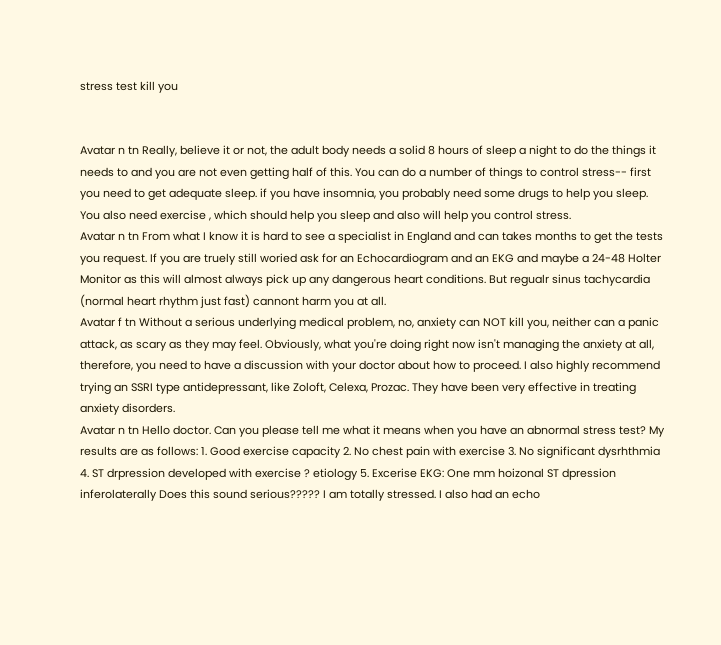stress test kill you


Avatar n tn Really, believe it or not, the adult body needs a solid 8 hours of sleep a night to do the things it needs to and you are not even getting half of this. You can do a number of things to control stress-- first you need to get adequate sleep. if you have insomnia, you probably need some drugs to help you sleep. You also need exercise , which should help you sleep and also will help you control stress.
Avatar n tn From what I know it is hard to see a specialist in England and can takes months to get the tests you request. If you are truely still woried ask for an Echocardiogram and an EKG and maybe a 24-48 Holter Monitor as this will almost always pick up any dangerous heart conditions. But regualr sinus tachycardia (normal heart rhythm just fast) cannont harm you at all.
Avatar f tn Without a serious underlying medical problem, no, anxiety can NOT kill you, neither can a panic attack, as scary as they may feel. Obviously, what you're doing right now isn't managing the anxiety at all, therefore, you need to have a discussion with your doctor about how to proceed. I also highly recommend trying an SSRI type antidepressant, like Zoloft, Celexa, Prozac. They have been very effective in treating anxiety disorders.
Avatar n tn Hello doctor. Can you please tell me what it means when you have an abnormal stress test? My results are as follows: 1. Good exercise capacity 2. No chest pain with exercise 3. No significant dysrhthmia 4. ST drpression developed with exercise ? etiology 5. Excerise EKG: One mm hoizonal ST dpression inferolaterally Does this sound serious????? I am totally stressed. I also had an echo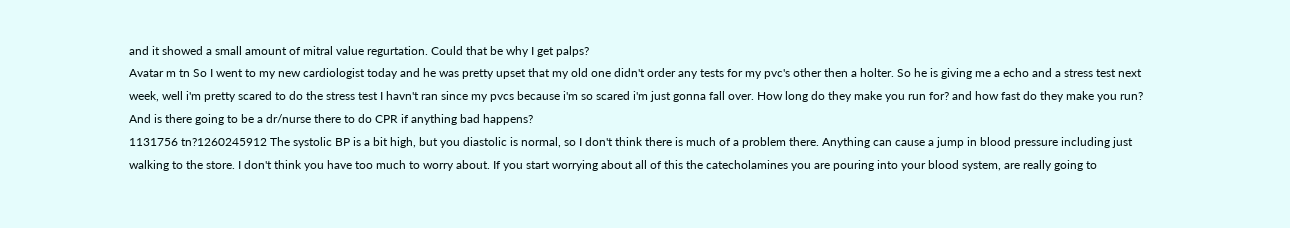and it showed a small amount of mitral value regurtation. Could that be why I get palps?
Avatar m tn So I went to my new cardiologist today and he was pretty upset that my old one didn't order any tests for my pvc's other then a holter. So he is giving me a echo and a stress test next week, well i'm pretty scared to do the stress test I havn't ran since my pvcs because i'm so scared i'm just gonna fall over. How long do they make you run for? and how fast do they make you run? And is there going to be a dr/nurse there to do CPR if anything bad happens?
1131756 tn?1260245912 The systolic BP is a bit high, but you diastolic is normal, so I don't think there is much of a problem there. Anything can cause a jump in blood pressure including just walking to the store. I don't think you have too much to worry about. If you start worrying about all of this the catecholamines you are pouring into your blood system, are really going to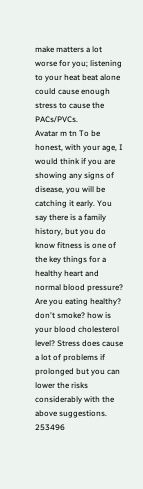make matters a lot worse for you; listening to your heat beat alone could cause enough stress to cause the PACs/PVCs.
Avatar m tn To be honest, with your age, I would think if you are showing any signs of disease, you will be catching it early. You say there is a family history, but you do know fitness is one of the key things for a healthy heart and normal blood pressure? Are you eating healthy? don't smoke? how is your blood cholesterol level? Stress does cause a lot of problems if prolonged but you can lower the risks considerably with the above suggestions.
253496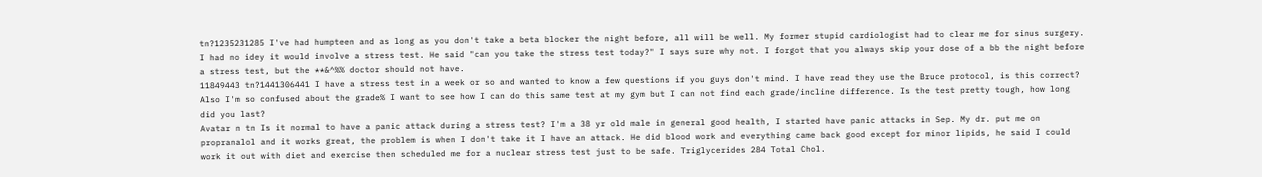tn?1235231285 I've had humpteen and as long as you don't take a beta blocker the night before, all will be well. My former stupid cardiologist had to clear me for sinus surgery. I had no idey it would involve a stress test. He said "can you take the stress test today?" I says sure why not. I forgot that you always skip your dose of a bb the night before a stress test, but the **&^%% doctor should not have.
11849443 tn?1441306441 I have a stress test in a week or so and wanted to know a few questions if you guys don't mind. I have read they use the Bruce protocol, is this correct? Also I'm so confused about the grade% I want to see how I can do this same test at my gym but I can not find each grade/incline difference. Is the test pretty tough, how long did you last?
Avatar n tn Is it normal to have a panic attack during a stress test? I'm a 38 yr old male in general good health, I started have panic attacks in Sep. My dr. put me on propranalol and it works great, the problem is when I don't take it I have an attack. He did blood work and everything came back good except for minor lipids, he said I could work it out with diet and exercise then scheduled me for a nuclear stress test just to be safe. Triglycerides 284 Total Chol.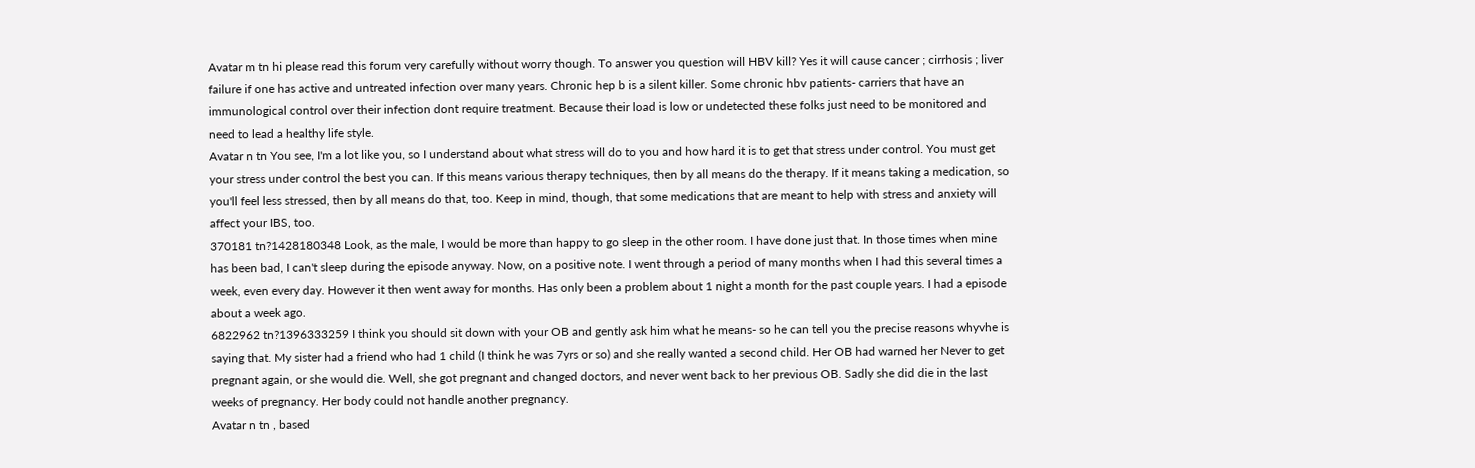Avatar m tn hi please read this forum very carefully without worry though. To answer you question will HBV kill? Yes it will cause cancer ; cirrhosis ; liver failure if one has active and untreated infection over many years. Chronic hep b is a silent killer. Some chronic hbv patients- carriers that have an immunological control over their infection dont require treatment. Because their load is low or undetected these folks just need to be monitored and need to lead a healthy life style.
Avatar n tn You see, I'm a lot like you, so I understand about what stress will do to you and how hard it is to get that stress under control. You must get your stress under control the best you can. If this means various therapy techniques, then by all means do the therapy. If it means taking a medication, so you'll feel less stressed, then by all means do that, too. Keep in mind, though, that some medications that are meant to help with stress and anxiety will affect your IBS, too.
370181 tn?1428180348 Look, as the male, I would be more than happy to go sleep in the other room. I have done just that. In those times when mine has been bad, I can't sleep during the episode anyway. Now, on a positive note. I went through a period of many months when I had this several times a week, even every day. However it then went away for months. Has only been a problem about 1 night a month for the past couple years. I had a episode about a week ago.
6822962 tn?1396333259 I think you should sit down with your OB and gently ask him what he means- so he can tell you the precise reasons whyvhe is saying that. My sister had a friend who had 1 child (I think he was 7yrs or so) and she really wanted a second child. Her OB had warned her Never to get pregnant again, or she would die. Well, she got pregnant and changed doctors, and never went back to her previous OB. Sadly she did die in the last weeks of pregnancy. Her body could not handle another pregnancy.
Avatar n tn , based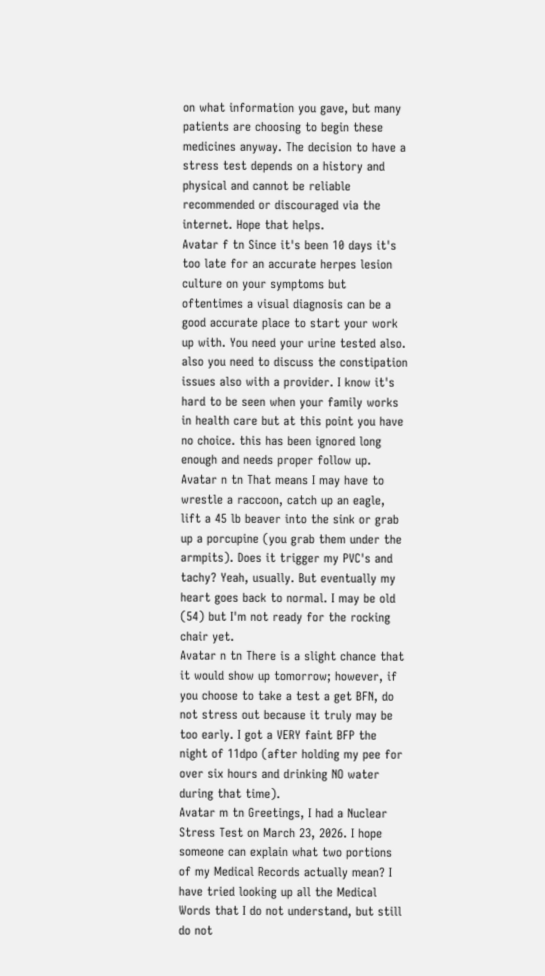on what information you gave, but many patients are choosing to begin these medicines anyway. The decision to have a stress test depends on a history and physical and cannot be reliable recommended or discouraged via the internet. Hope that helps.
Avatar f tn Since it's been 10 days it's too late for an accurate herpes lesion culture on your symptoms but oftentimes a visual diagnosis can be a good accurate place to start your work up with. You need your urine tested also. also you need to discuss the constipation issues also with a provider. I know it's hard to be seen when your family works in health care but at this point you have no choice. this has been ignored long enough and needs proper follow up.
Avatar n tn That means I may have to wrestle a raccoon, catch up an eagle, lift a 45 lb beaver into the sink or grab up a porcupine (you grab them under the armpits). Does it trigger my PVC's and tachy? Yeah, usually. But eventually my heart goes back to normal. I may be old (54) but I'm not ready for the rocking chair yet.
Avatar n tn There is a slight chance that it would show up tomorrow; however, if you choose to take a test a get BFN, do not stress out because it truly may be too early. I got a VERY faint BFP the night of 11dpo (after holding my pee for over six hours and drinking NO water during that time).
Avatar m tn Greetings, I had a Nuclear Stress Test on March 23, 2026. I hope someone can explain what two portions of my Medical Records actually mean? I have tried looking up all the Medical Words that I do not understand, but still do not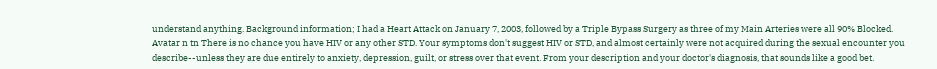understand anything. Background information; I had a Heart Attack on January 7, 2003, followed by a Triple Bypass Surgery as three of my Main Arteries were all 90% Blocked.
Avatar n tn There is no chance you have HIV or any other STD. Your symptoms don't suggest HIV or STD, and almost certainly were not acquired during the sexual encounter you describe--unless they are due entirely to anxiety, depression, guilt, or stress over that event. From your description and your doctor's diagnosis, that sounds like a good bet.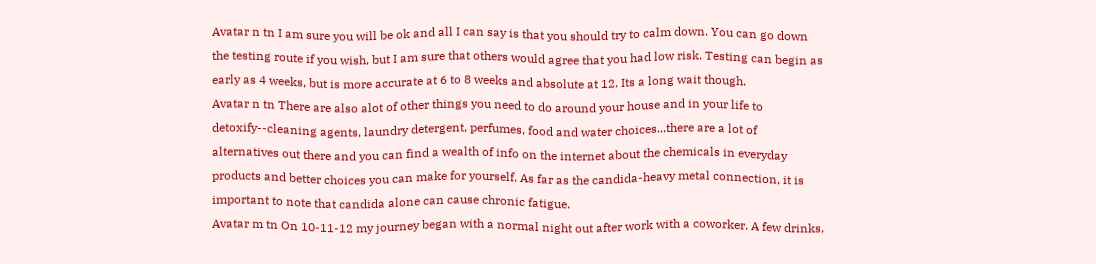Avatar n tn I am sure you will be ok and all I can say is that you should try to calm down. You can go down the testing route if you wish, but I am sure that others would agree that you had low risk. Testing can begin as early as 4 weeks, but is more accurate at 6 to 8 weeks and absolute at 12. Its a long wait though.
Avatar n tn There are also alot of other things you need to do around your house and in your life to detoxify--cleaning agents, laundry detergent, perfumes, food and water choices...there are a lot of alternatives out there and you can find a wealth of info on the internet about the chemicals in everyday products and better choices you can make for yourself. As far as the candida-heavy metal connection, it is important to note that candida alone can cause chronic fatigue.
Avatar m tn On 10-11-12 my journey began with a normal night out after work with a coworker. A few drinks,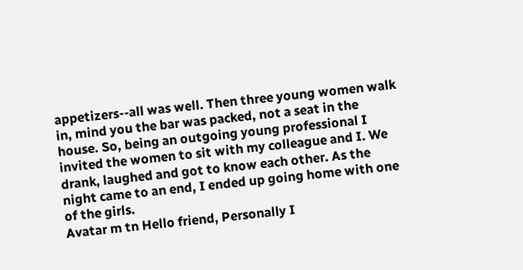appetizers--all was well. Then three young women walk in, mind you the bar was packed, not a seat in the house. So, being an outgoing young professional I invited the women to sit with my colleague and I. We drank, laughed and got to know each other. As the night came to an end, I ended up going home with one of the girls.
Avatar m tn Hello friend, Personally I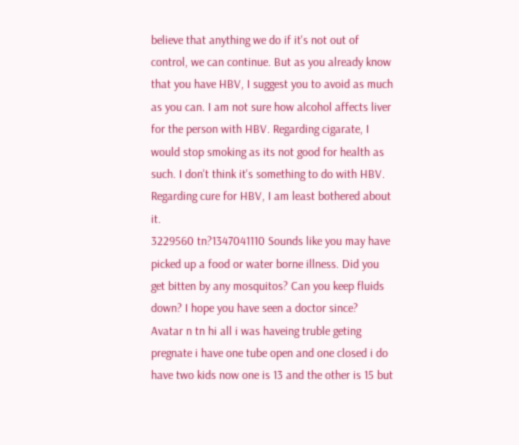believe that anything we do if it's not out of control, we can continue. But as you already know that you have HBV, I suggest you to avoid as much as you can. I am not sure how alcohol affects liver for the person with HBV. Regarding cigarate, I would stop smoking as its not good for health as such. I don't think it's something to do with HBV. Regarding cure for HBV, I am least bothered about it.
3229560 tn?1347041110 Sounds like you may have picked up a food or water borne illness. Did you get bitten by any mosquitos? Can you keep fluids down? I hope you have seen a doctor since?
Avatar n tn hi all i was haveing truble geting pregnate i have one tube open and one closed i do have two kids now one is 13 and the other is 15 but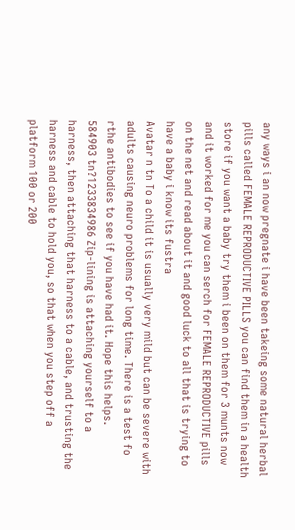any ways i an now pregnate i have been takeing some natural herbal pills called FEMALE REPRODUCTIVE PILLS you can find them in a health store if you want a baby try them i been on them for 3 munts now and it worked for me you can serch for FEMALE REPRODUCTIVE pills on the net and read about it and good luck to all that is trying to have a baby i know its fustra
Avatar n tn To a child it is usually very mild but can be severe with adults causing neuro problems for long time. There is a test fo rthe antibodies to see if you have had it. Hope this helps.
584903 tn?1233834986 Zip-lining is attaching yourself to a harness, then attaching that harness to a cable, and trusting the harness and cable to hold you, so that when you step off a platform 100 or 200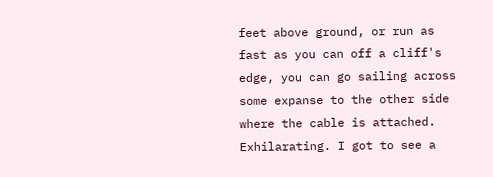feet above ground, or run as fast as you can off a cliff's edge, you can go sailing across some expanse to the other side where the cable is attached. Exhilarating. I got to see a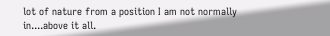lot of nature from a position I am not normally in....above it all.